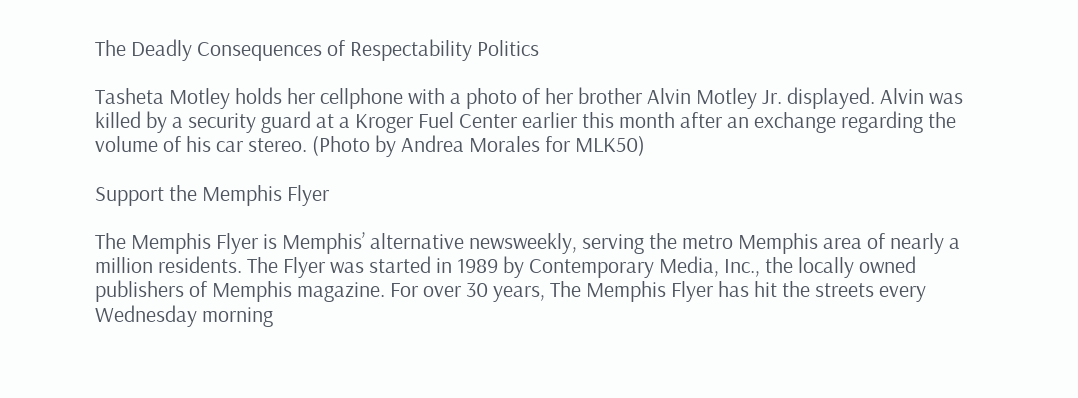The Deadly Consequences of Respectability Politics

Tasheta Motley holds her cellphone with a photo of her brother Alvin Motley Jr. displayed. Alvin was killed by a security guard at a Kroger Fuel Center earlier this month after an exchange regarding the volume of his car stereo. (Photo by Andrea Morales for MLK50)

Support the Memphis Flyer

The Memphis Flyer is Memphis’ alternative newsweekly, serving the metro Memphis area of nearly a million residents. The Flyer was started in 1989 by Contemporary Media, Inc., the locally owned publishers of Memphis magazine. For over 30 years, The Memphis Flyer has hit the streets every Wednesday morning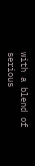with a blend of serious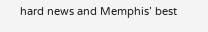hard news and Memphis’ best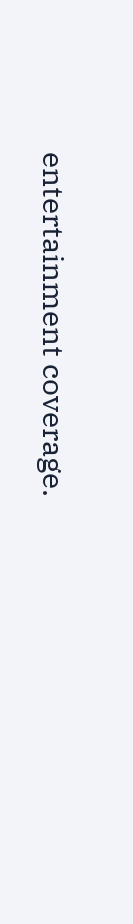entertainment coverage.